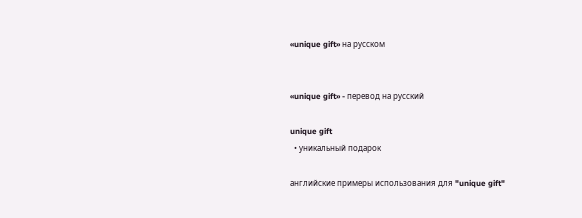«unique gift» на русском


«unique gift» - перевод на русский

unique gift
  • уникальный подарок

английские примеры использования для "unique gift"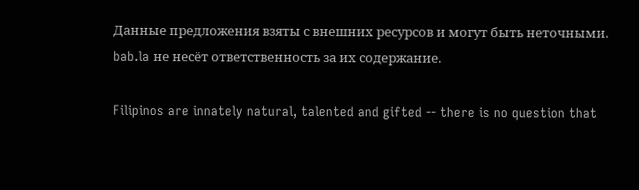Данные предложения взяты с внешних ресурсов и могут быть неточными. bab.la не несёт ответственность за их содержание.

Filipinos are innately natural, talented and gifted -- there is no question that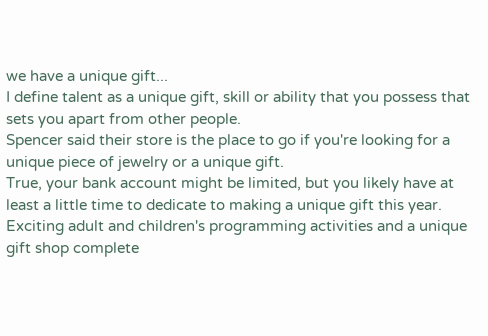we have a unique gift...
I define talent as a unique gift, skill or ability that you possess that sets you apart from other people.
Spencer said their store is the place to go if you're looking for a unique piece of jewelry or a unique gift.
True, your bank account might be limited, but you likely have at least a little time to dedicate to making a unique gift this year.
Exciting adult and children's programming activities and a unique gift shop complete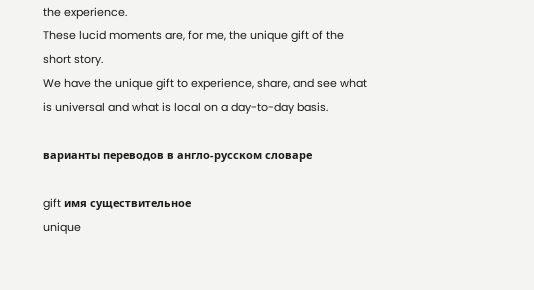the experience.
These lucid moments are, for me, the unique gift of the short story.
We have the unique gift to experience, share, and see what is universal and what is local on a day-to-day basis.

варианты переводов в англо-русском словаре

gift имя существительное
unique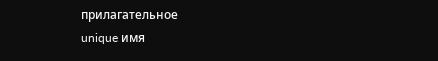прилагательное
unique имя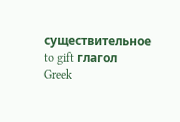существительное
to gift глагол
Greek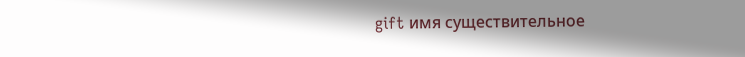gift имя существительное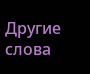Другие слова